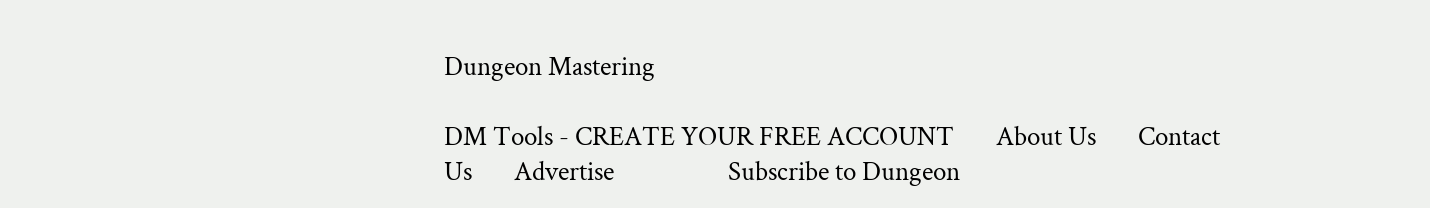Dungeon Mastering

DM Tools - CREATE YOUR FREE ACCOUNT       About Us       Contact Us       Advertise                   Subscribe to Dungeon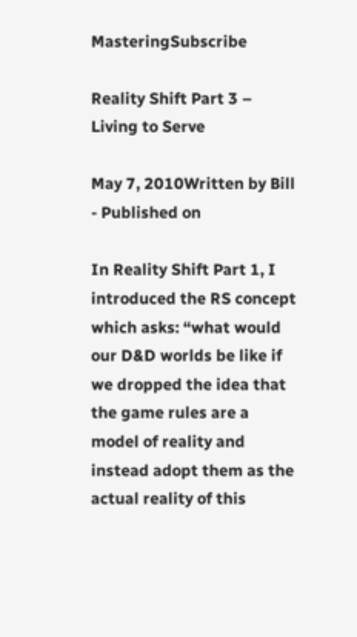MasteringSubscribe

Reality Shift Part 3 – Living to Serve

May 7, 2010Written by Bill - Published on

In Reality Shift Part 1, I introduced the RS concept which asks: “what would our D&D worlds be like if we dropped the idea that the game rules are a model of reality and instead adopt them as the actual reality of this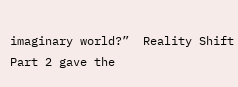imaginary world?”  Reality Shift Part 2 gave the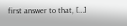first answer to that, […]